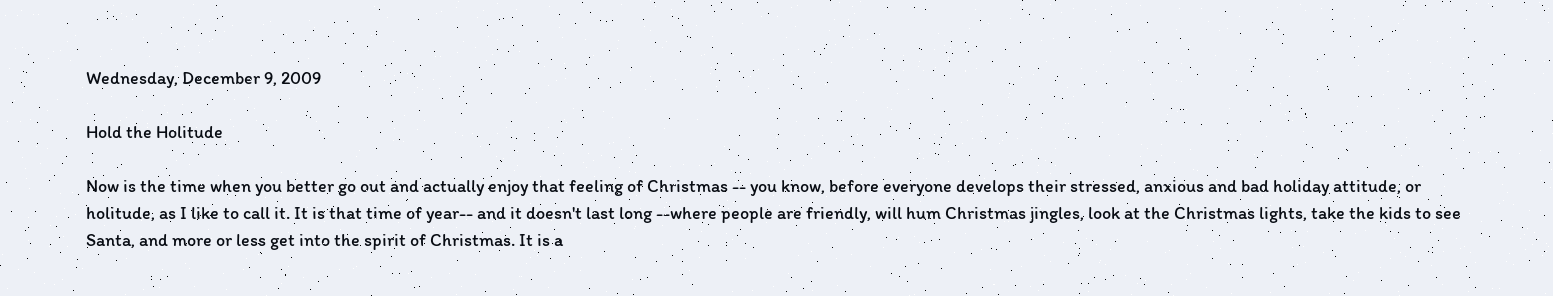Wednesday, December 9, 2009

Hold the Holitude

Now is the time when you better go out and actually enjoy that feeling of Christmas -- you know, before everyone develops their stressed, anxious and bad holiday attitude, or holitude, as I like to call it. It is that time of year-- and it doesn't last long --where people are friendly, will hum Christmas jingles, look at the Christmas lights, take the kids to see Santa, and more or less get into the spirit of Christmas. It is a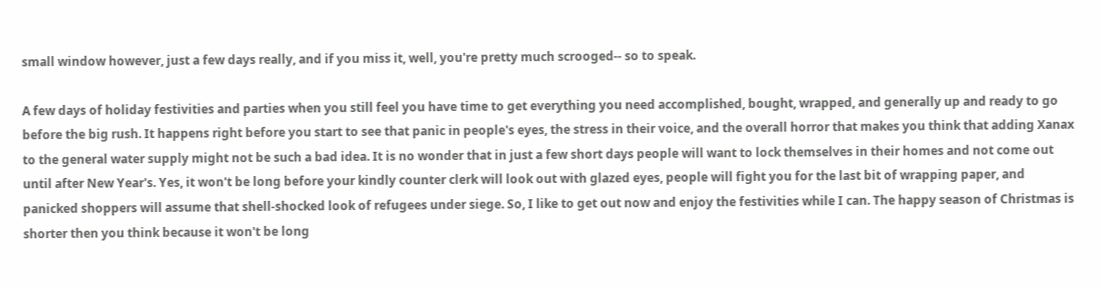small window however, just a few days really, and if you miss it, well, you're pretty much scrooged-- so to speak.

A few days of holiday festivities and parties when you still feel you have time to get everything you need accomplished, bought, wrapped, and generally up and ready to go before the big rush. It happens right before you start to see that panic in people's eyes, the stress in their voice, and the overall horror that makes you think that adding Xanax to the general water supply might not be such a bad idea. It is no wonder that in just a few short days people will want to lock themselves in their homes and not come out until after New Year's. Yes, it won't be long before your kindly counter clerk will look out with glazed eyes, people will fight you for the last bit of wrapping paper, and panicked shoppers will assume that shell-shocked look of refugees under siege. So, I like to get out now and enjoy the festivities while I can. The happy season of Christmas is shorter then you think because it won't be long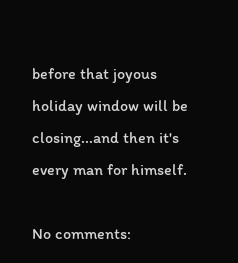before that joyous holiday window will be closing...and then it's every man for himself.

No comments: